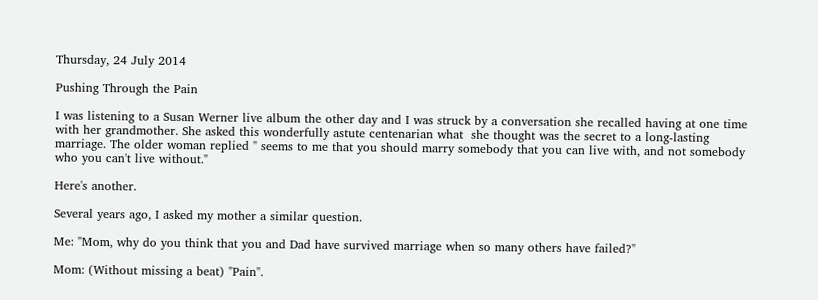Thursday, 24 July 2014

Pushing Through the Pain

I was listening to a Susan Werner live album the other day and I was struck by a conversation she recalled having at one time with her grandmother. She asked this wonderfully astute centenarian what  she thought was the secret to a long-lasting marriage. The older woman replied " seems to me that you should marry somebody that you can live with, and not somebody who you can't live without."

Here's another.

Several years ago, I asked my mother a similar question.

Me: "Mom, why do you think that you and Dad have survived marriage when so many others have failed?"

Mom: (Without missing a beat) "Pain".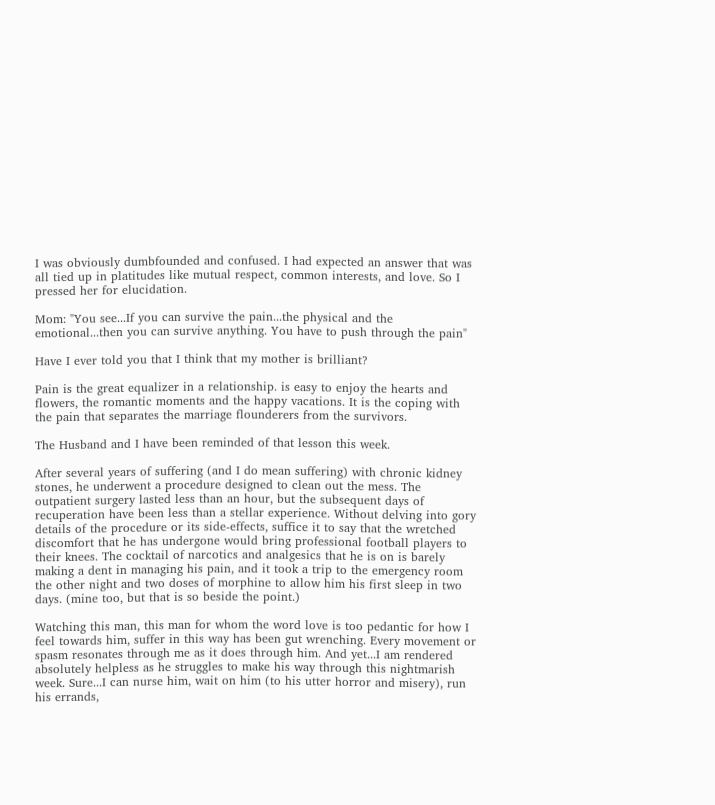I was obviously dumbfounded and confused. I had expected an answer that was all tied up in platitudes like mutual respect, common interests, and love. So I pressed her for elucidation.

Mom: "You see...If you can survive the pain...the physical and the emotional...then you can survive anything. You have to push through the pain"

Have I ever told you that I think that my mother is brilliant?

Pain is the great equalizer in a relationship. is easy to enjoy the hearts and flowers, the romantic moments and the happy vacations. It is the coping with the pain that separates the marriage flounderers from the survivors.

The Husband and I have been reminded of that lesson this week.

After several years of suffering (and I do mean suffering) with chronic kidney stones, he underwent a procedure designed to clean out the mess. The outpatient surgery lasted less than an hour, but the subsequent days of recuperation have been less than a stellar experience. Without delving into gory details of the procedure or its side-effects, suffice it to say that the wretched discomfort that he has undergone would bring professional football players to their knees. The cocktail of narcotics and analgesics that he is on is barely making a dent in managing his pain, and it took a trip to the emergency room the other night and two doses of morphine to allow him his first sleep in two days. (mine too, but that is so beside the point.)

Watching this man, this man for whom the word love is too pedantic for how I feel towards him, suffer in this way has been gut wrenching. Every movement or spasm resonates through me as it does through him. And yet...I am rendered absolutely helpless as he struggles to make his way through this nightmarish week. Sure...I can nurse him, wait on him (to his utter horror and misery), run his errands,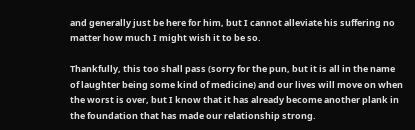and generally just be here for him, but I cannot alleviate his suffering no matter how much I might wish it to be so.

Thankfully, this too shall pass (sorry for the pun, but it is all in the name of laughter being some kind of medicine) and our lives will move on when the worst is over, but I know that it has already become another plank in the foundation that has made our relationship strong.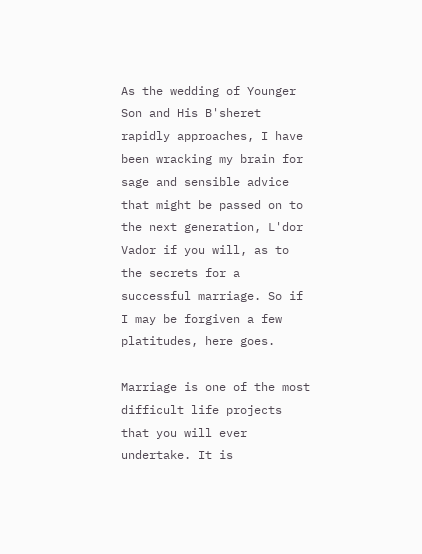As the wedding of Younger Son and His B'sheret rapidly approaches, I have been wracking my brain for sage and sensible advice that might be passed on to the next generation, L'dor Vador if you will, as to the secrets for a successful marriage. So if I may be forgiven a few platitudes, here goes.

Marriage is one of the most difficult life projects that you will ever undertake. It is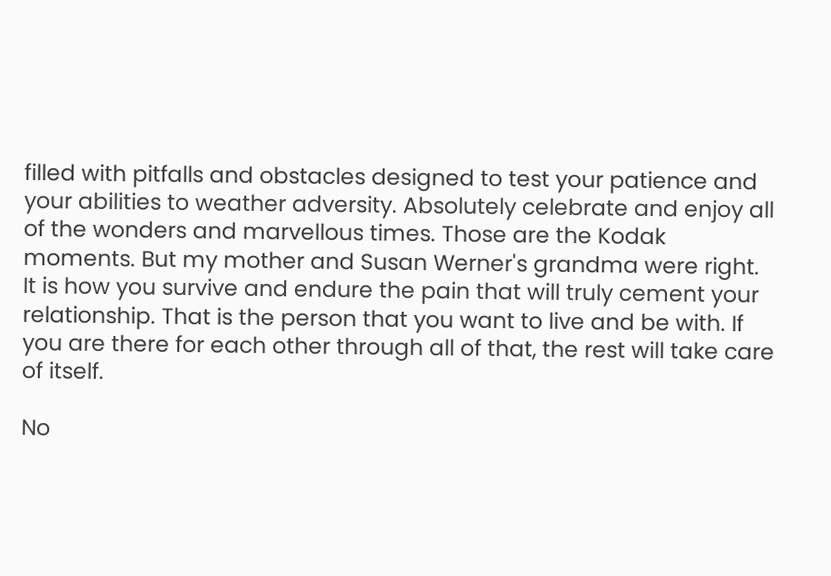filled with pitfalls and obstacles designed to test your patience and your abilities to weather adversity. Absolutely celebrate and enjoy all of the wonders and marvellous times. Those are the Kodak moments. But my mother and Susan Werner's grandma were right. It is how you survive and endure the pain that will truly cement your relationship. That is the person that you want to live and be with. If you are there for each other through all of that, the rest will take care of itself.

No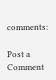comments:

Post a Comment